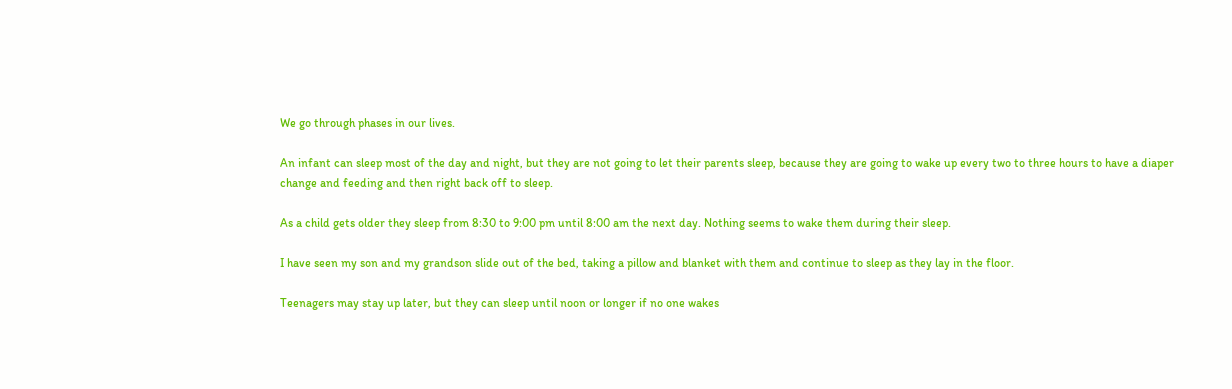We go through phases in our lives.

An infant can sleep most of the day and night, but they are not going to let their parents sleep, because they are going to wake up every two to three hours to have a diaper change and feeding and then right back off to sleep.

As a child gets older they sleep from 8:30 to 9:00 pm until 8:00 am the next day. Nothing seems to wake them during their sleep.

I have seen my son and my grandson slide out of the bed, taking a pillow and blanket with them and continue to sleep as they lay in the floor.

Teenagers may stay up later, but they can sleep until noon or longer if no one wakes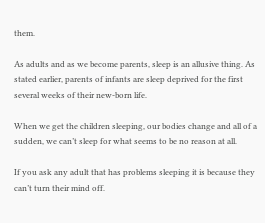them.

As adults and as we become parents, sleep is an allusive thing. As stated earlier, parents of infants are sleep deprived for the first several weeks of their new-born life.

When we get the children sleeping, our bodies change and all of a sudden, we can’t sleep for what seems to be no reason at all.

If you ask any adult that has problems sleeping it is because they can’t turn their mind off.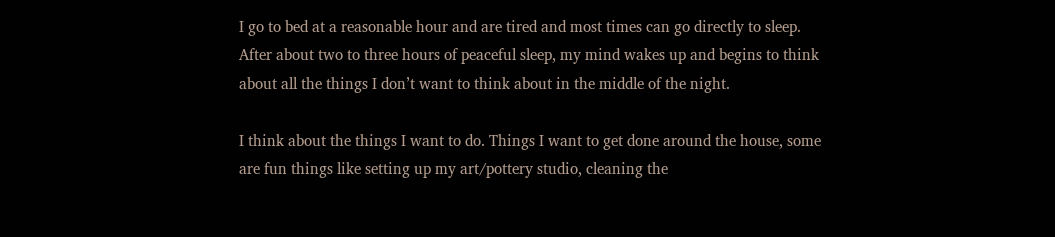I go to bed at a reasonable hour and are tired and most times can go directly to sleep. After about two to three hours of peaceful sleep, my mind wakes up and begins to think about all the things I don’t want to think about in the middle of the night.

I think about the things I want to do. Things I want to get done around the house, some are fun things like setting up my art/pottery studio, cleaning the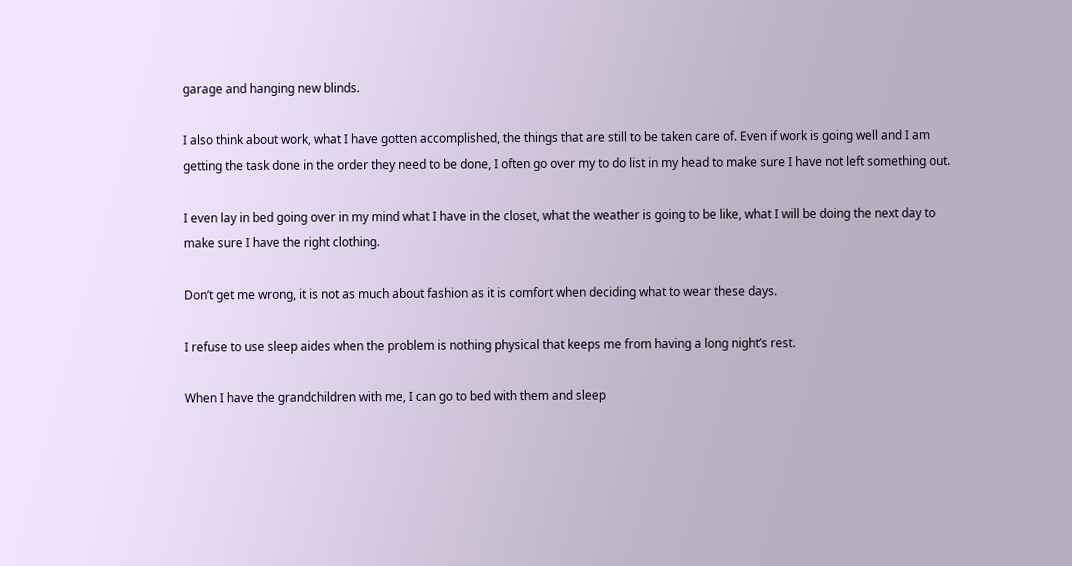garage and hanging new blinds.

I also think about work, what I have gotten accomplished, the things that are still to be taken care of. Even if work is going well and I am getting the task done in the order they need to be done, I often go over my to do list in my head to make sure I have not left something out.

I even lay in bed going over in my mind what I have in the closet, what the weather is going to be like, what I will be doing the next day to make sure I have the right clothing.

Don’t get me wrong, it is not as much about fashion as it is comfort when deciding what to wear these days.

I refuse to use sleep aides when the problem is nothing physical that keeps me from having a long night’s rest.

When I have the grandchildren with me, I can go to bed with them and sleep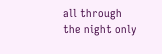all through the night only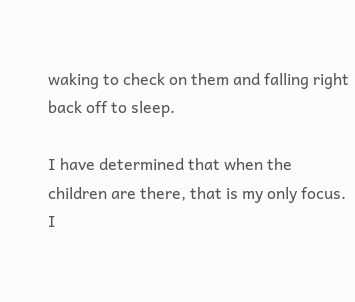waking to check on them and falling right back off to sleep.

I have determined that when the children are there, that is my only focus. I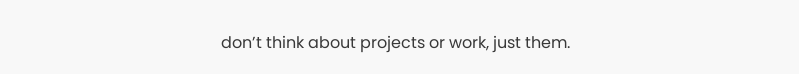don’t think about projects or work, just them.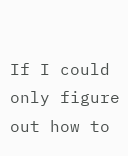If I could only figure out how to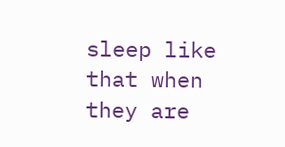sleep like that when they are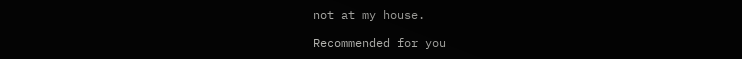not at my house.

Recommended for you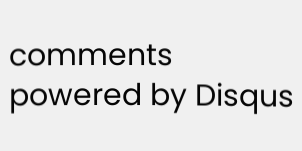comments powered by Disqus